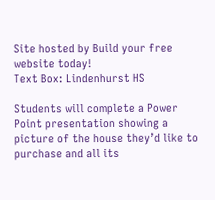Site hosted by Build your free website today!
Text Box: Lindenhurst HS

Students will complete a Power Point presentation showing a picture of the house they’d like to purchase and all its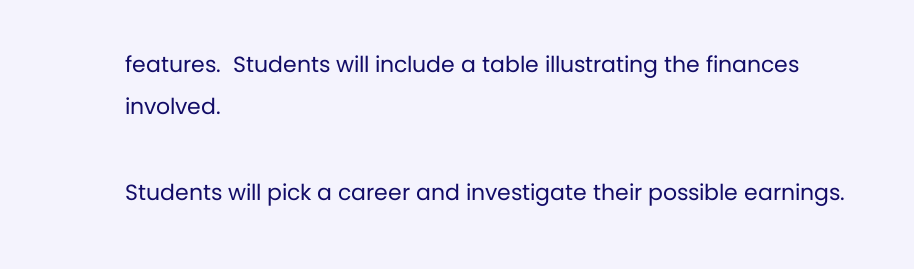features.  Students will include a table illustrating the finances involved.

Students will pick a career and investigate their possible earnings.